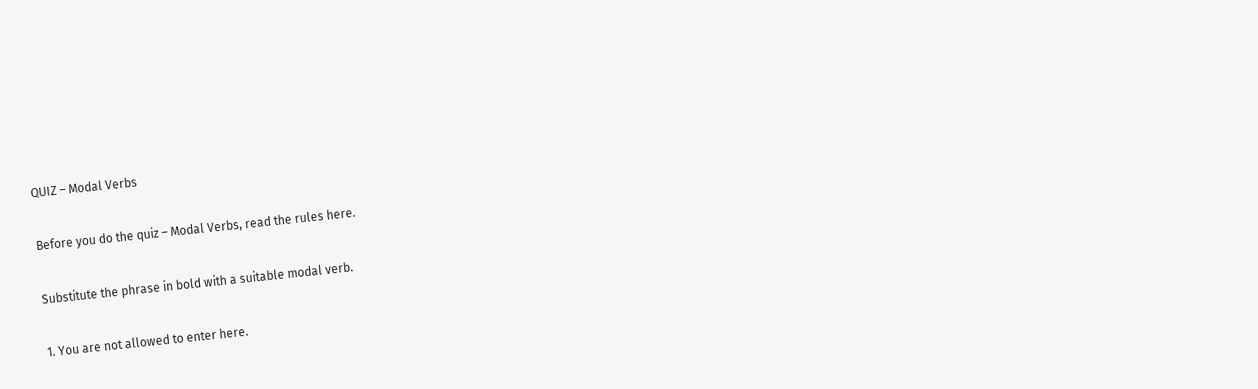QUIZ – Modal Verbs

Before you do the quiz – Modal Verbs, read the rules here.

Substitute the phrase in bold with a suitable modal verb.

1. You are not allowed to enter here.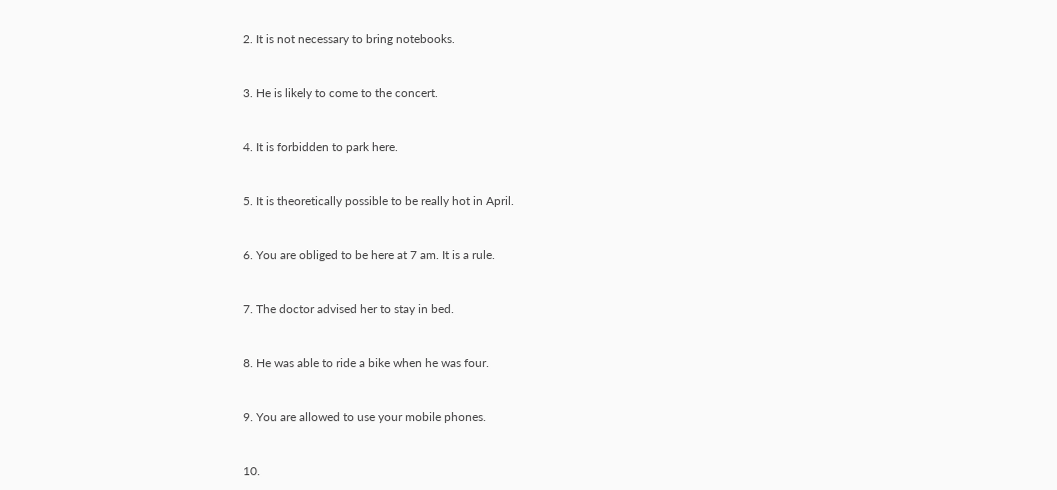2. It is not necessary to bring notebooks.


3. He is likely to come to the concert.


4. It is forbidden to park here.


5. It is theoretically possible to be really hot in April.


6. You are obliged to be here at 7 am. It is a rule.


7. The doctor advised her to stay in bed.


8. He was able to ride a bike when he was four.


9. You are allowed to use your mobile phones.


10.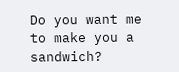Do you want me to make you a sandwich?